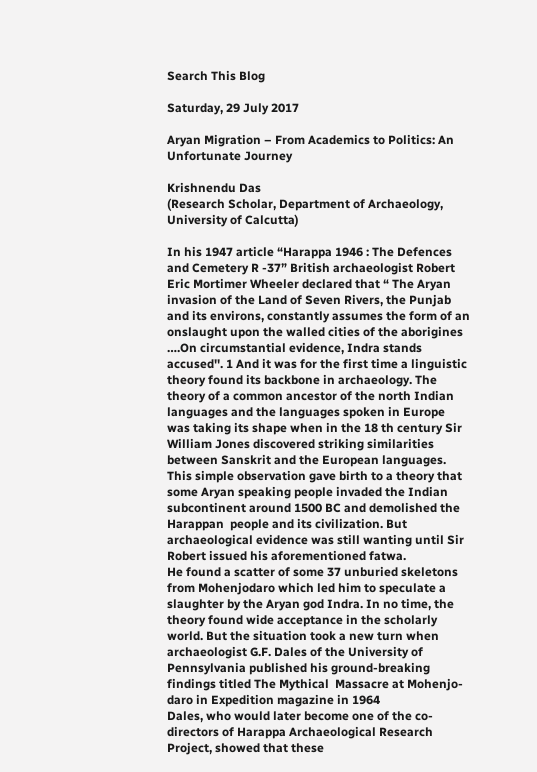Search This Blog

Saturday, 29 July 2017

Aryan Migration – From Academics to Politics: An Unfortunate Journey

Krishnendu Das
(Research Scholar, Department of Archaeology, University of Calcutta)

In his 1947 article “Harappa 1946 : The Defences and Cemetery R -37” British archaeologist Robert Eric Mortimer Wheeler declared that “ The Aryan invasion of the Land of Seven Rivers, the Punjab and its environs, constantly assumes the form of an onslaught upon the walled cities of the aborigines
….On circumstantial evidence, Indra stands accused''. 1 And it was for the first time a linguistic theory found its backbone in archaeology. The theory of a common ancestor of the north Indian languages and the languages spoken in Europe was taking its shape when in the 18 th century Sir William Jones discovered striking similarities between Sanskrit and the European languages. This simple observation gave birth to a theory that some Aryan speaking people invaded the Indian subcontinent around 1500 BC and demolished the Harappan  people and its civilization. But archaeological evidence was still wanting until Sir Robert issued his aforementioned fatwa.
He found a scatter of some 37 unburied skeletons from Mohenjodaro which led him to speculate a slaughter by the Aryan god Indra. In no time, the theory found wide acceptance in the scholarly world. But the situation took a new turn when archaeologist G.F. Dales of the University of Pennsylvania published his ground-breaking findings titled The Mythical  Massacre at Mohenjo-daro in Expedition magazine in 1964
Dales, who would later become one of the co-directors of Harappa Archaeological Research Project, showed that these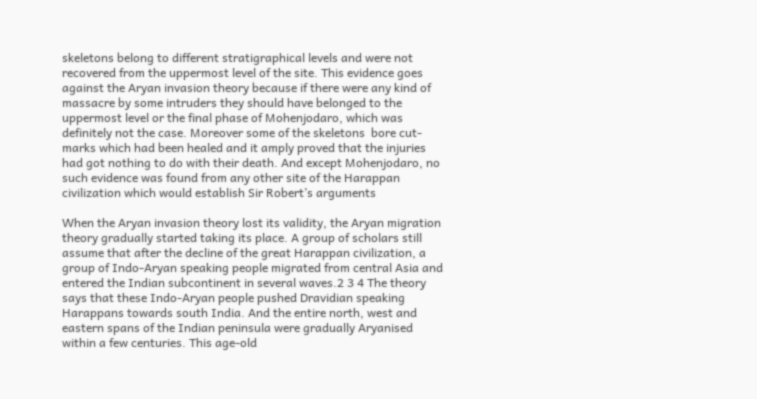skeletons belong to different stratigraphical levels and were not recovered from the uppermost level of the site. This evidence goes against the Aryan invasion theory because if there were any kind of massacre by some intruders they should have belonged to the uppermost level or the final phase of Mohenjodaro, which was definitely not the case. Moreover some of the skeletons  bore cut-marks which had been healed and it amply proved that the injuries had got nothing to do with their death. And except Mohenjodaro, no such evidence was found from any other site of the Harappan civilization which would establish Sir Robert’s arguments

When the Aryan invasion theory lost its validity, the Aryan migration theory gradually started taking its place. A group of scholars still assume that after the decline of the great Harappan civilization, a group of Indo-Aryan speaking people migrated from central Asia and entered the Indian subcontinent in several waves.2 3 4 The theory says that these Indo-Aryan people pushed Dravidian speaking Harappans towards south India. And the entire north, west and eastern spans of the Indian peninsula were gradually Aryanised within a few centuries. This age-old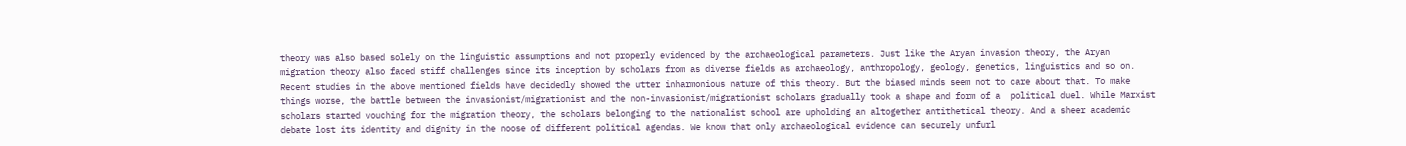theory was also based solely on the linguistic assumptions and not properly evidenced by the archaeological parameters. Just like the Aryan invasion theory, the Aryan migration theory also faced stiff challenges since its inception by scholars from as diverse fields as archaeology, anthropology, geology, genetics, linguistics and so on. Recent studies in the above mentioned fields have decidedly showed the utter inharmonious nature of this theory. But the biased minds seem not to care about that. To make things worse, the battle between the invasionist/migrationist and the non-invasionist/migrationist scholars gradually took a shape and form of a  political duel. While Marxist scholars started vouching for the migration theory, the scholars belonging to the nationalist school are upholding an altogether antithetical theory. And a sheer academic debate lost its identity and dignity in the noose of different political agendas. We know that only archaeological evidence can securely unfurl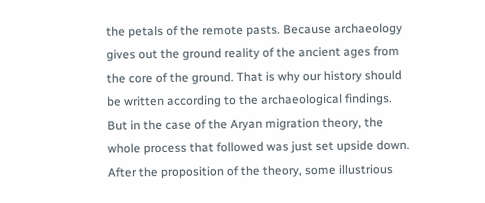the petals of the remote pasts. Because archaeology gives out the ground reality of the ancient ages from the core of the ground. That is why our history should be written according to the archaeological findings. But in the case of the Aryan migration theory, the whole process that followed was just set upside down. After the proposition of the theory, some illustrious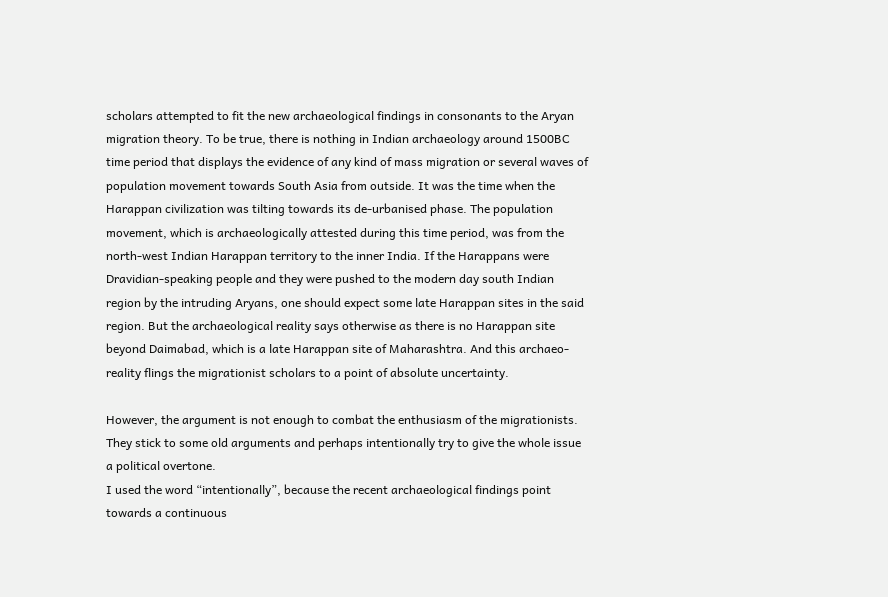scholars attempted to fit the new archaeological findings in consonants to the Aryan migration theory. To be true, there is nothing in Indian archaeology around 1500BC time period that displays the evidence of any kind of mass migration or several waves of population movement towards South Asia from outside. It was the time when the Harappan civilization was tilting towards its de-urbanised phase. The population movement, which is archaeologically attested during this time period, was from the north-west Indian Harappan territory to the inner India. If the Harappans were Dravidian-speaking people and they were pushed to the modern day south Indian region by the intruding Aryans, one should expect some late Harappan sites in the said region. But the archaeological reality says otherwise as there is no Harappan site beyond Daimabad, which is a late Harappan site of Maharashtra. And this archaeo-reality flings the migrationist scholars to a point of absolute uncertainty.

However, the argument is not enough to combat the enthusiasm of the migrationists. They stick to some old arguments and perhaps intentionally try to give the whole issue a political overtone.
I used the word “intentionally”, because the recent archaeological findings point towards a continuous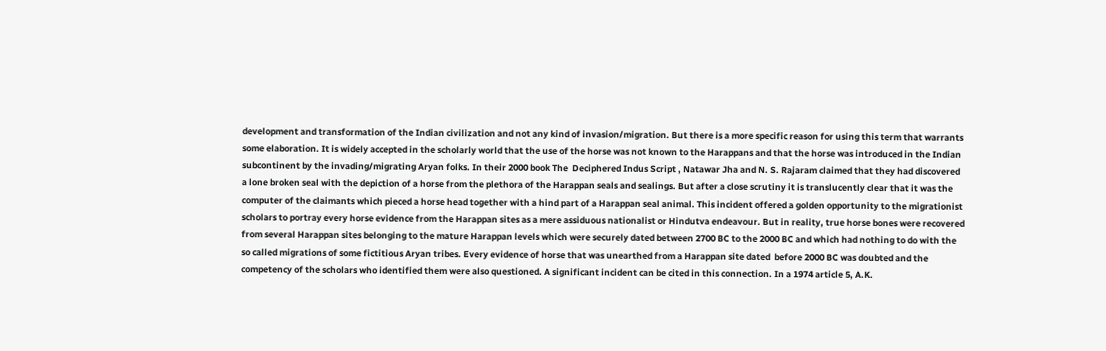development and transformation of the Indian civilization and not any kind of invasion/migration. But there is a more specific reason for using this term that warrants some elaboration. It is widely accepted in the scholarly world that the use of the horse was not known to the Harappans and that the horse was introduced in the Indian subcontinent by the invading/migrating Aryan folks. In their 2000 book The  Deciphered Indus Script , Natawar Jha and N. S. Rajaram claimed that they had discovered a lone broken seal with the depiction of a horse from the plethora of the Harappan seals and sealings. But after a close scrutiny it is translucently clear that it was the computer of the claimants which pieced a horse head together with a hind part of a Harappan seal animal. This incident offered a golden opportunity to the migrationist scholars to portray every horse evidence from the Harappan sites as a mere assiduous nationalist or Hindutva endeavour. But in reality, true horse bones were recovered from several Harappan sites belonging to the mature Harappan levels which were securely dated between 2700 BC to the 2000 BC and which had nothing to do with the so called migrations of some fictitious Aryan tribes. Every evidence of horse that was unearthed from a Harappan site dated  before 2000 BC was doubted and the competency of the scholars who identified them were also questioned. A significant incident can be cited in this connection. In a 1974 article 5, A.K.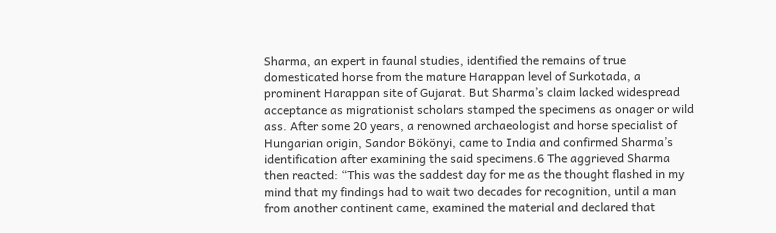Sharma, an expert in faunal studies, identified the remains of true domesticated horse from the mature Harappan level of Surkotada, a  prominent Harappan site of Gujarat. But Sharma’s claim lacked widespread acceptance as migrationist scholars stamped the specimens as onager or wild ass. After some 20 years, a renowned archaeologist and horse specialist of Hungarian origin, Sandor Bökönyi, came to India and confirmed Sharma’s identification after examining the said specimens.6 The aggrieved Sharma then reacted: “This was the saddest day for me as the thought flashed in my mind that my findings had to wait two decades for recognition, until a man from another continent came, examined the material and declared that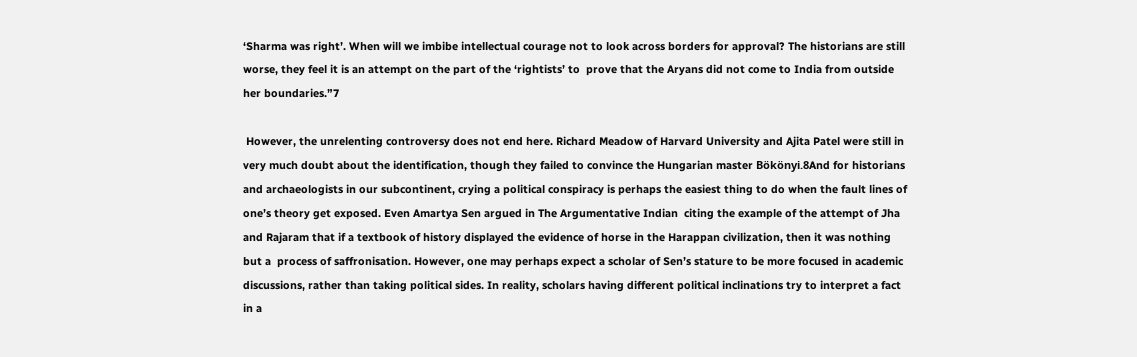‘Sharma was right’. When will we imbibe intellectual courage not to look across borders for approval? The historians are still worse, they feel it is an attempt on the part of the ‘rightists’ to  prove that the Aryans did not come to India from outside her boundaries.”7

 However, the unrelenting controversy does not end here. Richard Meadow of Harvard University and Ajita Patel were still in very much doubt about the identification, though they failed to convince the Hungarian master Bökönyi.8And for historians and archaeologists in our subcontinent, crying a political conspiracy is perhaps the easiest thing to do when the fault lines of one’s theory get exposed. Even Amartya Sen argued in The Argumentative Indian  citing the example of the attempt of Jha and Rajaram that if a textbook of history displayed the evidence of horse in the Harappan civilization, then it was nothing but a  process of saffronisation. However, one may perhaps expect a scholar of Sen’s stature to be more focused in academic discussions, rather than taking political sides. In reality, scholars having different political inclinations try to interpret a fact in a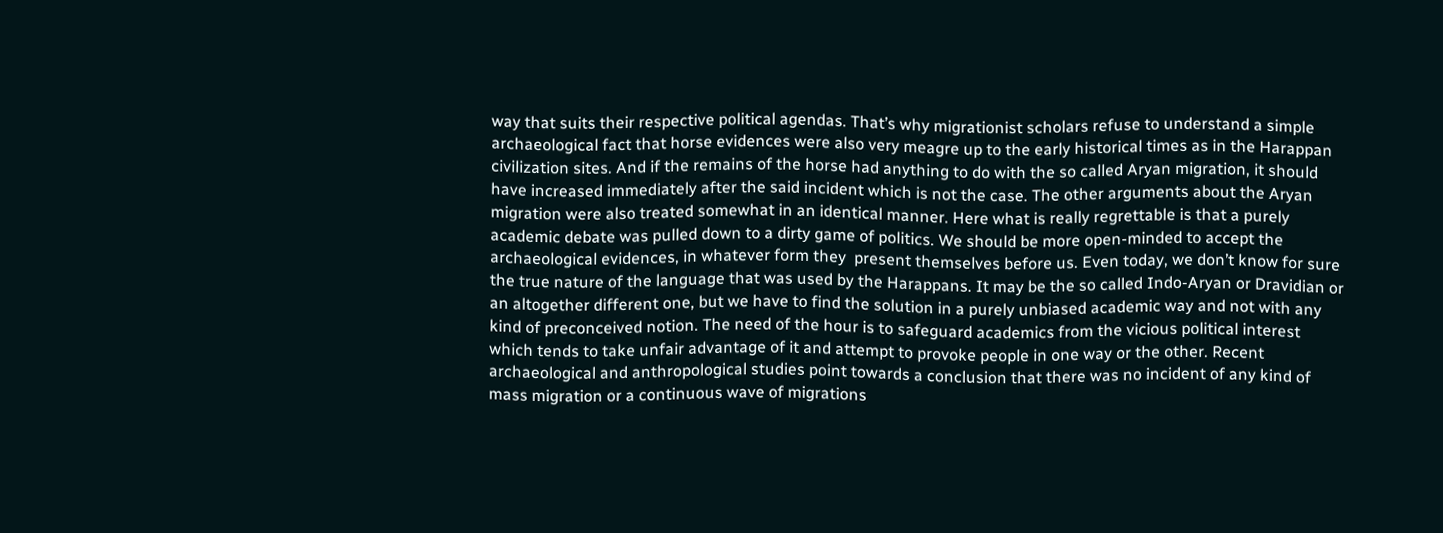way that suits their respective political agendas. That’s why migrationist scholars refuse to understand a simple archaeological fact that horse evidences were also very meagre up to the early historical times as in the Harappan civilization sites. And if the remains of the horse had anything to do with the so called Aryan migration, it should have increased immediately after the said incident which is not the case. The other arguments about the Aryan migration were also treated somewhat in an identical manner. Here what is really regrettable is that a purely academic debate was pulled down to a dirty game of politics. We should be more open-minded to accept the archaeological evidences, in whatever form they  present themselves before us. Even today, we don’t know for sure the true nature of the language that was used by the Harappans. It may be the so called Indo-Aryan or Dravidian or an altogether different one, but we have to find the solution in a purely unbiased academic way and not with any kind of preconceived notion. The need of the hour is to safeguard academics from the vicious political interest which tends to take unfair advantage of it and attempt to provoke people in one way or the other. Recent archaeological and anthropological studies point towards a conclusion that there was no incident of any kind of mass migration or a continuous wave of migrations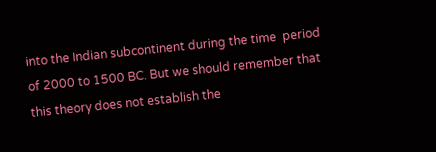into the Indian subcontinent during the time  period of 2000 to 1500 BC. But we should remember that this theory does not establish the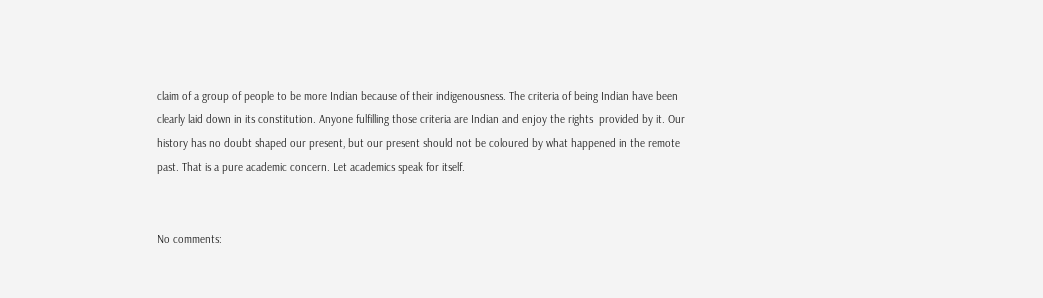claim of a group of people to be more Indian because of their indigenousness. The criteria of being Indian have been clearly laid down in its constitution. Anyone fulfilling those criteria are Indian and enjoy the rights  provided by it. Our history has no doubt shaped our present, but our present should not be coloured by what happened in the remote past. That is a pure academic concern. Let academics speak for itself.


No comments: